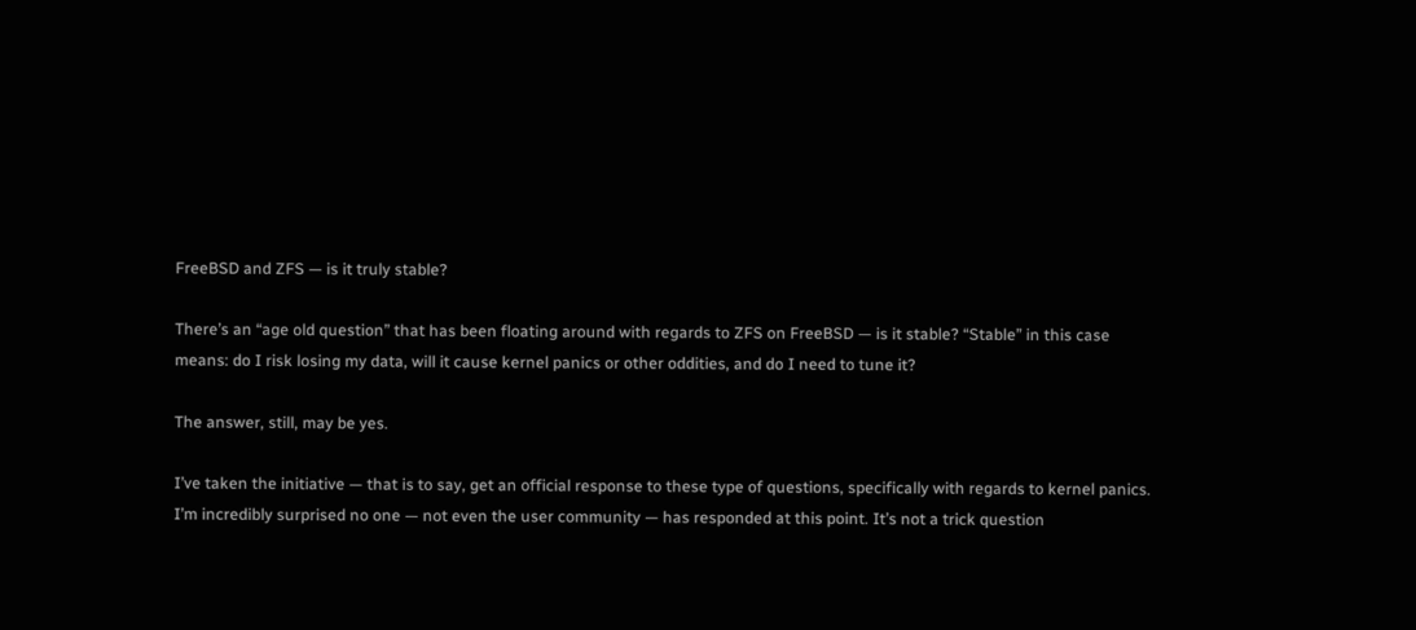FreeBSD and ZFS — is it truly stable?

There’s an “age old question” that has been floating around with regards to ZFS on FreeBSD — is it stable? “Stable” in this case means: do I risk losing my data, will it cause kernel panics or other oddities, and do I need to tune it?

The answer, still, may be yes.

I’ve taken the initiative — that is to say, get an official response to these type of questions, specifically with regards to kernel panics. I’m incredibly surprised no one — not even the user community — has responded at this point. It’s not a trick question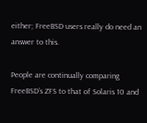either; FreeBSD users really do need an answer to this.

People are continually comparing FreeBSD’s ZFS to that of Solaris 10 and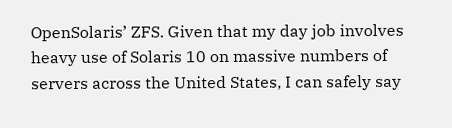OpenSolaris’ ZFS. Given that my day job involves heavy use of Solaris 10 on massive numbers of servers across the United States, I can safely say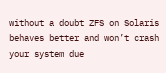without a doubt ZFS on Solaris behaves better and won’t crash your system due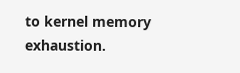to kernel memory exhaustion.